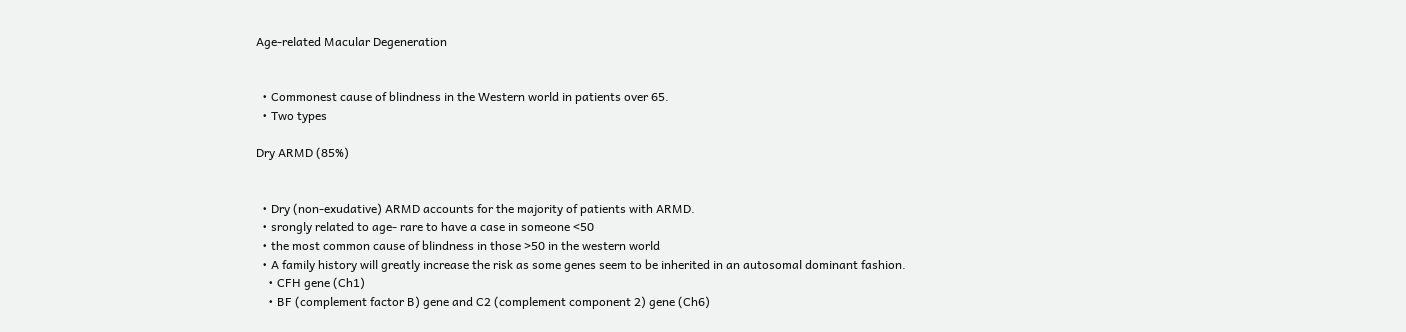Age-related Macular Degeneration


  • Commonest cause of blindness in the Western world in patients over 65.
  • Two types

Dry ARMD (85%)


  • Dry (non-exudative) ARMD accounts for the majority of patients with ARMD.
  • srongly related to age- rare to have a case in someone <50
  • the most common cause of blindness in those >50 in the western world
  • A family history will greatly increase the risk as some genes seem to be inherited in an autosomal dominant fashion.
    • CFH gene (Ch1)
    • BF (complement factor B) gene and C2 (complement component 2) gene (Ch6)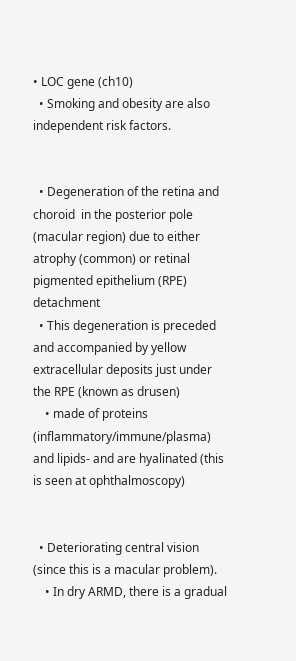• LOC gene (ch10)
  • Smoking and obesity are also independent risk factors.


  • Degeneration of the retina and choroid  in the posterior pole (macular region) due to either atrophy (common) or retinal pigmented epithelium (RPE) detachment
  • This degeneration is preceded and accompanied by yellow extracellular deposits just under the RPE (known as drusen)
    • made of proteins (inflammatory/immune/plasma) and lipids- and are hyalinated (this is seen at ophthalmoscopy)


  • Deteriorating central vision (since this is a macular problem).
    • In dry ARMD, there is a gradual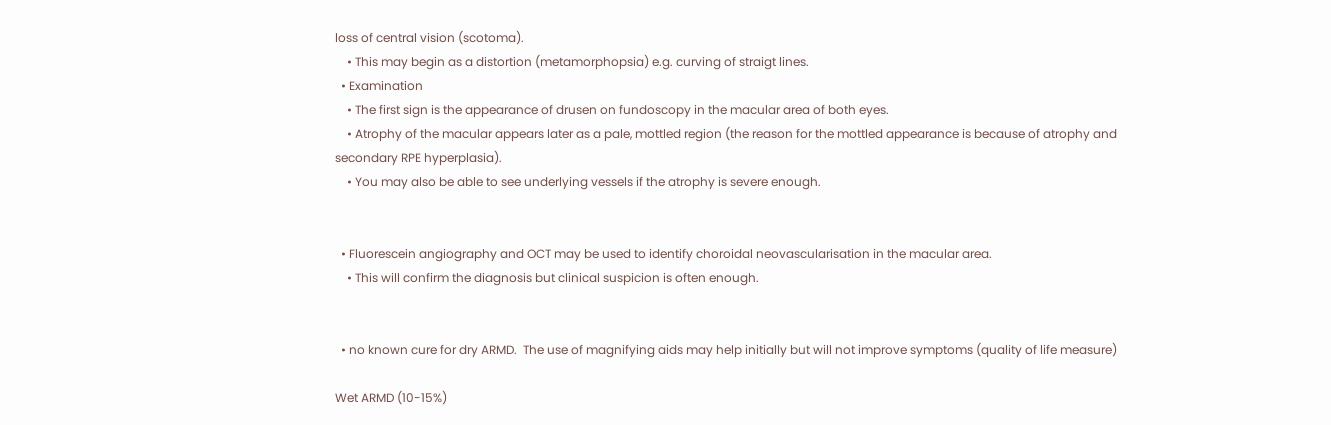loss of central vision (scotoma).
    • This may begin as a distortion (metamorphopsia) e.g. curving of straigt lines.
  • Examination
    • The first sign is the appearance of drusen on fundoscopy in the macular area of both eyes.
    • Atrophy of the macular appears later as a pale, mottled region (the reason for the mottled appearance is because of atrophy and secondary RPE hyperplasia).
    • You may also be able to see underlying vessels if the atrophy is severe enough.


  • Fluorescein angiography and OCT may be used to identify choroidal neovascularisation in the macular area.
    • This will confirm the diagnosis but clinical suspicion is often enough.


  • no known cure for dry ARMD.  The use of magnifying aids may help initially but will not improve symptoms (quality of life measure)

Wet ARMD (10-15%)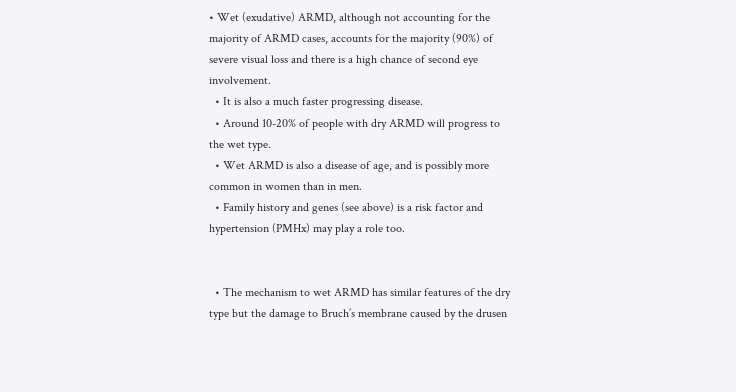• Wet (exudative) ARMD, although not accounting for the majority of ARMD cases, accounts for the majority (90%) of severe visual loss and there is a high chance of second eye involvement.
  • It is also a much faster progressing disease.
  • Around 10-20% of people with dry ARMD will progress to the wet type.
  • Wet ARMD is also a disease of age, and is possibly more common in women than in men.
  • Family history and genes (see above) is a risk factor and hypertension (PMHx) may play a role too.


  • The mechanism to wet ARMD has similar features of the dry type but the damage to Bruch’s membrane caused by the drusen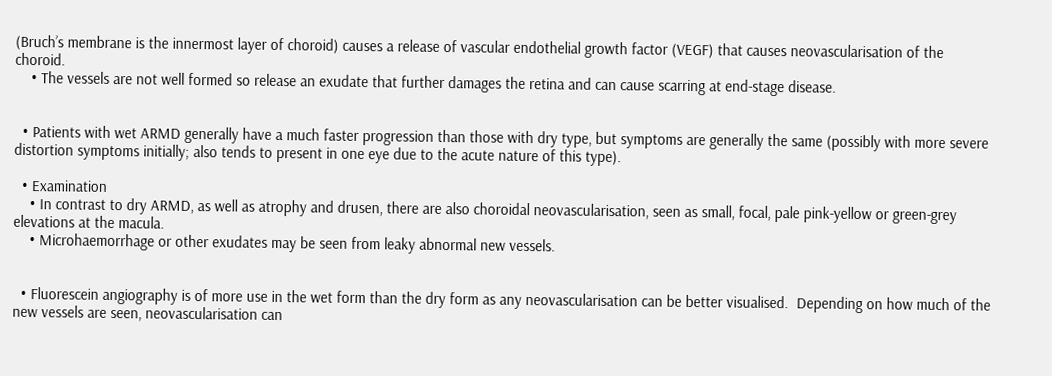(Bruch’s membrane is the innermost layer of choroid) causes a release of vascular endothelial growth factor (VEGF) that causes neovascularisation of the choroid.
    • The vessels are not well formed so release an exudate that further damages the retina and can cause scarring at end-stage disease.


  • Patients with wet ARMD generally have a much faster progression than those with dry type, but symptoms are generally the same (possibly with more severe distortion symptoms initially; also tends to present in one eye due to the acute nature of this type).

  • Examination
    • In contrast to dry ARMD, as well as atrophy and drusen, there are also choroidal neovascularisation, seen as small, focal, pale pink-yellow or green-grey elevations at the macula.
    • Microhaemorrhage or other exudates may be seen from leaky abnormal new vessels.


  • Fluorescein angiography is of more use in the wet form than the dry form as any neovascularisation can be better visualised.  Depending on how much of the new vessels are seen, neovascularisation can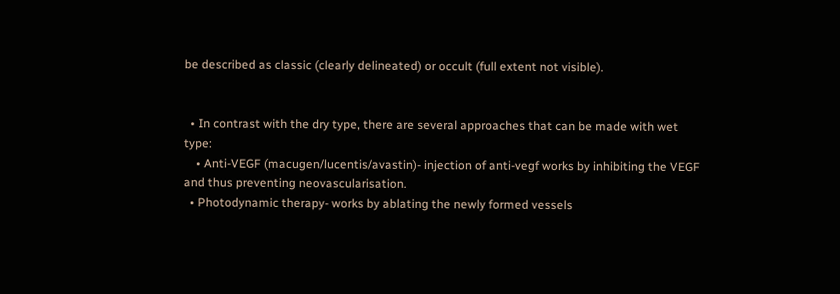be described as classic (clearly delineated) or occult (full extent not visible).


  • In contrast with the dry type, there are several approaches that can be made with wet type:
    • Anti-VEGF (macugen/lucentis/avastin)- injection of anti-vegf works by inhibiting the VEGF and thus preventing neovascularisation.
  • Photodynamic therapy- works by ablating the newly formed vessels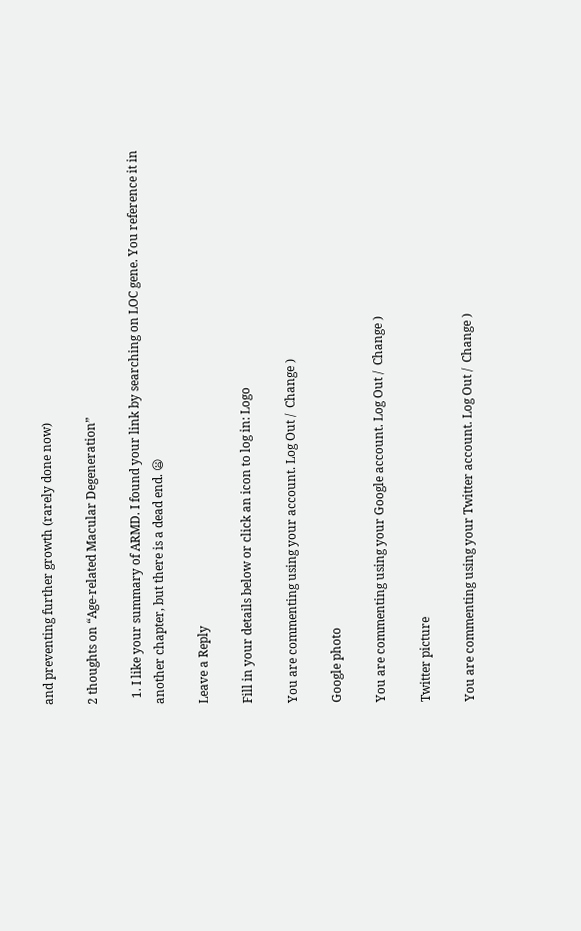and preventing further growth (rarely done now)

2 thoughts on “Age-related Macular Degeneration”

  1. I like your summary of ARMD. I found your link by searching on LOC gene. You reference it in another chapter, but there is a dead end. 😦

Leave a Reply

Fill in your details below or click an icon to log in: Logo

You are commenting using your account. Log Out /  Change )

Google photo

You are commenting using your Google account. Log Out /  Change )

Twitter picture

You are commenting using your Twitter account. Log Out /  Change )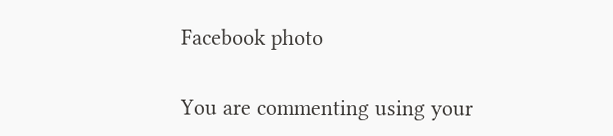Facebook photo

You are commenting using your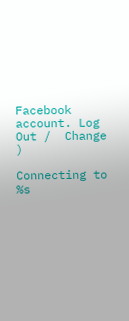Facebook account. Log Out /  Change )

Connecting to %s